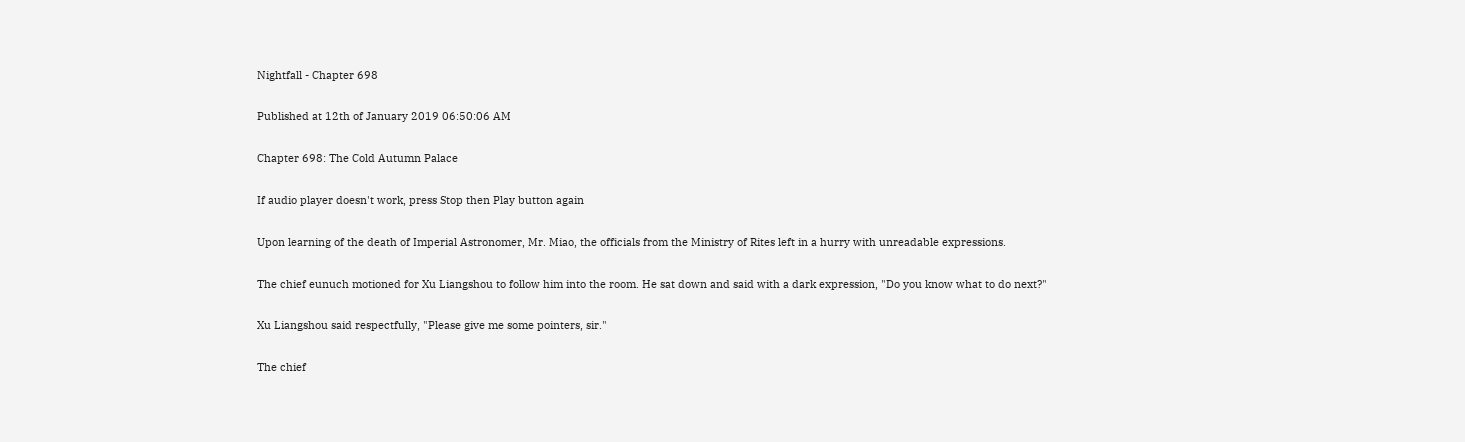Nightfall - Chapter 698

Published at 12th of January 2019 06:50:06 AM

Chapter 698: The Cold Autumn Palace

If audio player doesn't work, press Stop then Play button again

Upon learning of the death of Imperial Astronomer, Mr. Miao, the officials from the Ministry of Rites left in a hurry with unreadable expressions.

The chief eunuch motioned for Xu Liangshou to follow him into the room. He sat down and said with a dark expression, "Do you know what to do next?"

Xu Liangshou said respectfully, "Please give me some pointers, sir."

The chief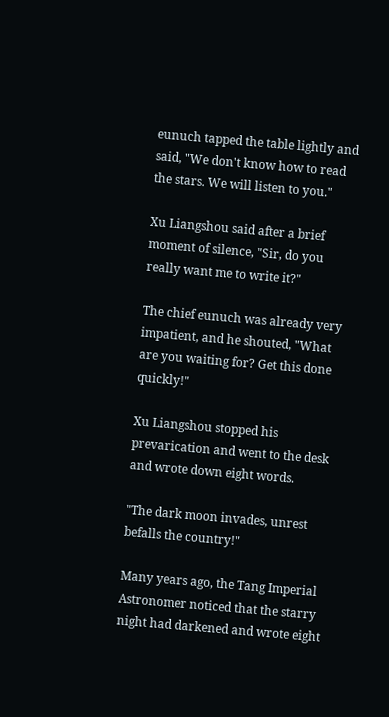eunuch tapped the table lightly and said, "We don't know how to read the stars. We will listen to you."

Xu Liangshou said after a brief moment of silence, "Sir, do you really want me to write it?"

The chief eunuch was already very impatient, and he shouted, "What are you waiting for? Get this done quickly!"

Xu Liangshou stopped his prevarication and went to the desk and wrote down eight words.

"The dark moon invades, unrest befalls the country!"

Many years ago, the Tang Imperial Astronomer noticed that the starry night had darkened and wrote eight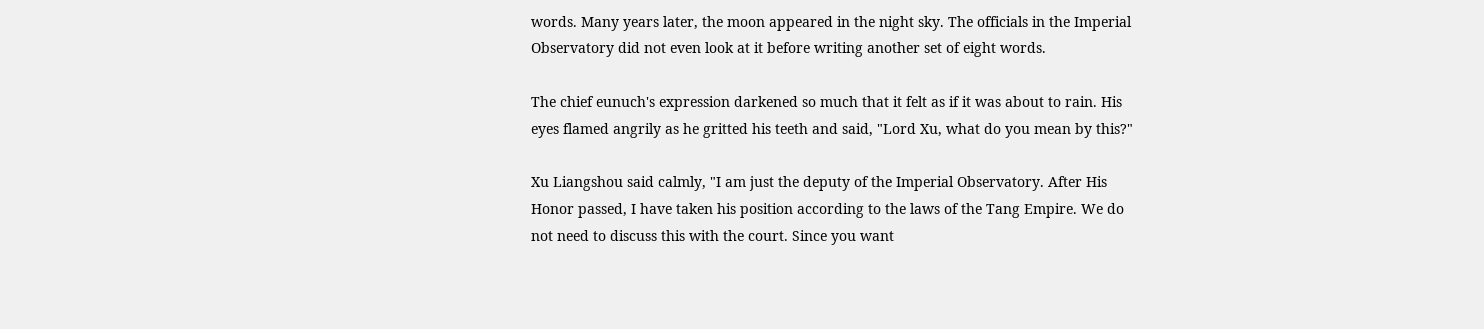words. Many years later, the moon appeared in the night sky. The officials in the Imperial Observatory did not even look at it before writing another set of eight words.

The chief eunuch's expression darkened so much that it felt as if it was about to rain. His eyes flamed angrily as he gritted his teeth and said, "Lord Xu, what do you mean by this?"

Xu Liangshou said calmly, "I am just the deputy of the Imperial Observatory. After His Honor passed, I have taken his position according to the laws of the Tang Empire. We do not need to discuss this with the court. Since you want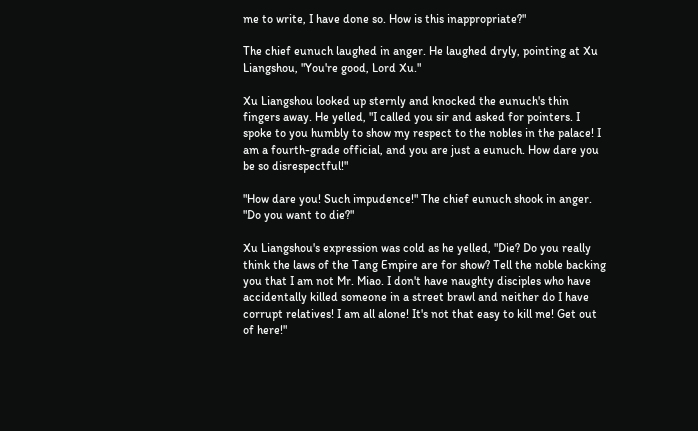me to write, I have done so. How is this inappropriate?"

The chief eunuch laughed in anger. He laughed dryly, pointing at Xu Liangshou, "You're good, Lord Xu."

Xu Liangshou looked up sternly and knocked the eunuch's thin fingers away. He yelled, "I called you sir and asked for pointers. I spoke to you humbly to show my respect to the nobles in the palace! I am a fourth-grade official, and you are just a eunuch. How dare you be so disrespectful!"

"How dare you! Such impudence!" The chief eunuch shook in anger. "Do you want to die?"

Xu Liangshou's expression was cold as he yelled, "Die? Do you really think the laws of the Tang Empire are for show? Tell the noble backing you that I am not Mr. Miao. I don't have naughty disciples who have accidentally killed someone in a street brawl and neither do I have corrupt relatives! I am all alone! It's not that easy to kill me! Get out of here!"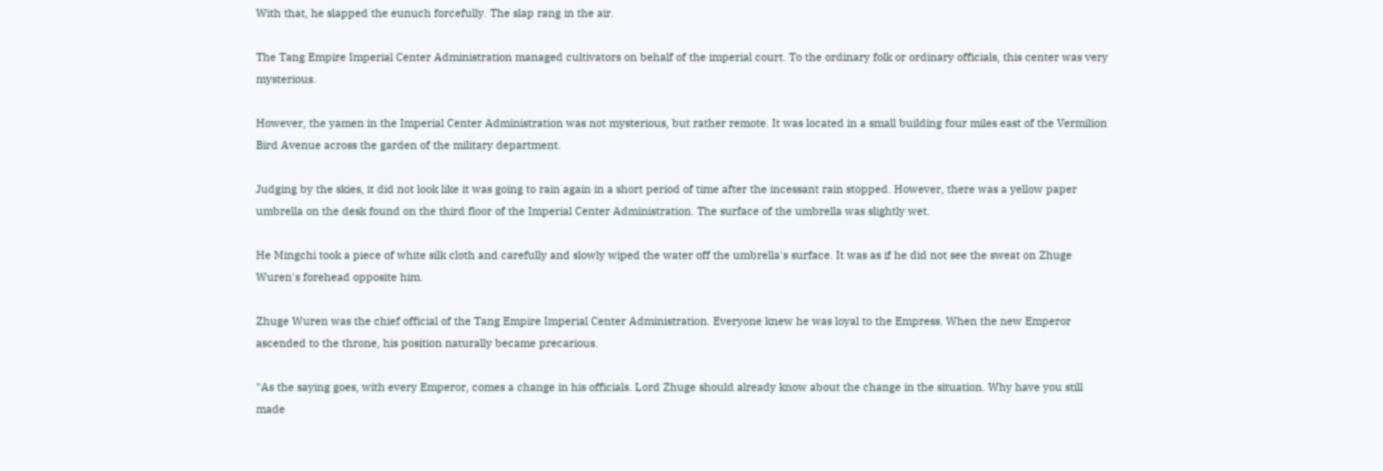With that, he slapped the eunuch forcefully. The slap rang in the air.

The Tang Empire Imperial Center Administration managed cultivators on behalf of the imperial court. To the ordinary folk or ordinary officials, this center was very mysterious.

However, the yamen in the Imperial Center Administration was not mysterious, but rather remote. It was located in a small building four miles east of the Vermilion Bird Avenue across the garden of the military department.

Judging by the skies, it did not look like it was going to rain again in a short period of time after the incessant rain stopped. However, there was a yellow paper umbrella on the desk found on the third floor of the Imperial Center Administration. The surface of the umbrella was slightly wet.

He Mingchi took a piece of white silk cloth and carefully and slowly wiped the water off the umbrella's surface. It was as if he did not see the sweat on Zhuge Wuren's forehead opposite him.

Zhuge Wuren was the chief official of the Tang Empire Imperial Center Administration. Everyone knew he was loyal to the Empress. When the new Emperor ascended to the throne, his position naturally became precarious.

"As the saying goes, with every Emperor, comes a change in his officials. Lord Zhuge should already know about the change in the situation. Why have you still made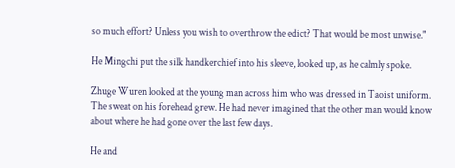so much effort? Unless you wish to overthrow the edict? That would be most unwise."

He Mingchi put the silk handkerchief into his sleeve, looked up, as he calmly spoke.

Zhuge Wuren looked at the young man across him who was dressed in Taoist uniform. The sweat on his forehead grew. He had never imagined that the other man would know about where he had gone over the last few days.

He and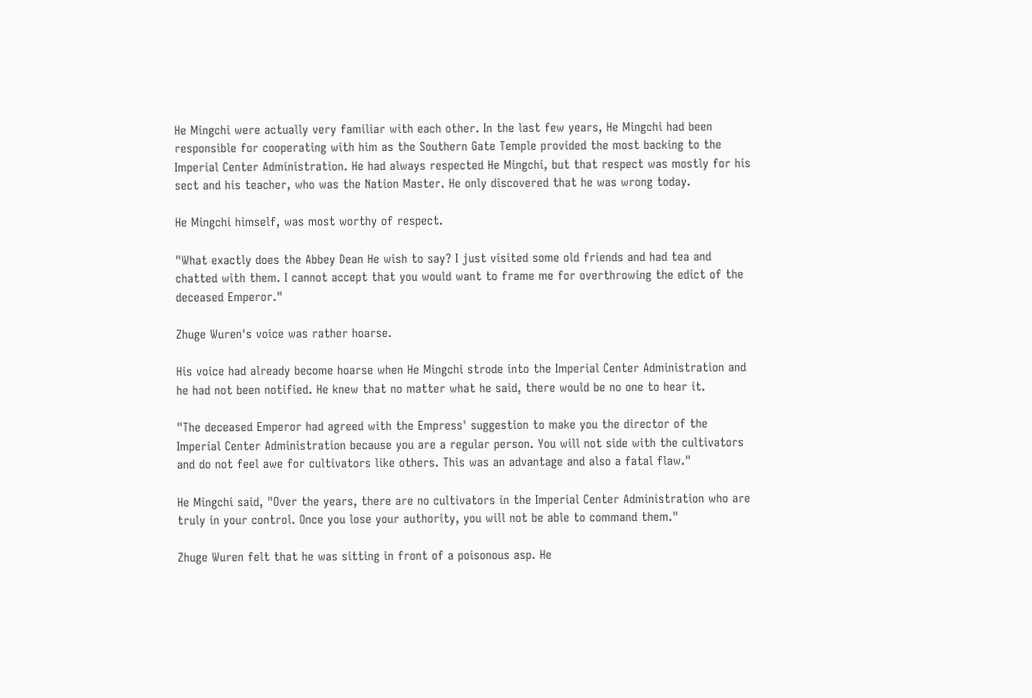He Mingchi were actually very familiar with each other. In the last few years, He Mingchi had been responsible for cooperating with him as the Southern Gate Temple provided the most backing to the Imperial Center Administration. He had always respected He Mingchi, but that respect was mostly for his sect and his teacher, who was the Nation Master. He only discovered that he was wrong today.

He Mingchi himself, was most worthy of respect.

"What exactly does the Abbey Dean He wish to say? I just visited some old friends and had tea and chatted with them. I cannot accept that you would want to frame me for overthrowing the edict of the deceased Emperor."

Zhuge Wuren's voice was rather hoarse.

His voice had already become hoarse when He Mingchi strode into the Imperial Center Administration and he had not been notified. He knew that no matter what he said, there would be no one to hear it.

"The deceased Emperor had agreed with the Empress' suggestion to make you the director of the Imperial Center Administration because you are a regular person. You will not side with the cultivators and do not feel awe for cultivators like others. This was an advantage and also a fatal flaw."

He Mingchi said, "Over the years, there are no cultivators in the Imperial Center Administration who are truly in your control. Once you lose your authority, you will not be able to command them."

Zhuge Wuren felt that he was sitting in front of a poisonous asp. He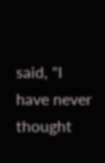said, "I have never thought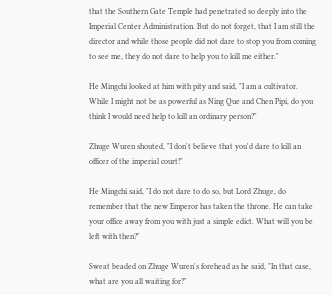that the Southern Gate Temple had penetrated so deeply into the Imperial Center Administration. But do not forget, that I am still the director and while those people did not dare to stop you from coming to see me, they do not dare to help you to kill me either."

He Mingchi looked at him with pity and said, "I am a cultivator. While I might not be as powerful as Ning Que and Chen Pipi, do you think I would need help to kill an ordinary person?"

Zhuge Wuren shouted, "I don't believe that you'd dare to kill an officer of the imperial court!"

He Mingchi said, "I do not dare to do so, but Lord Zhuge, do remember that the new Emperor has taken the throne. He can take your office away from you with just a simple edict. What will you be left with then?"

Sweat beaded on Zhuge Wuren's forehead as he said, "In that case, what are you all waiting for?"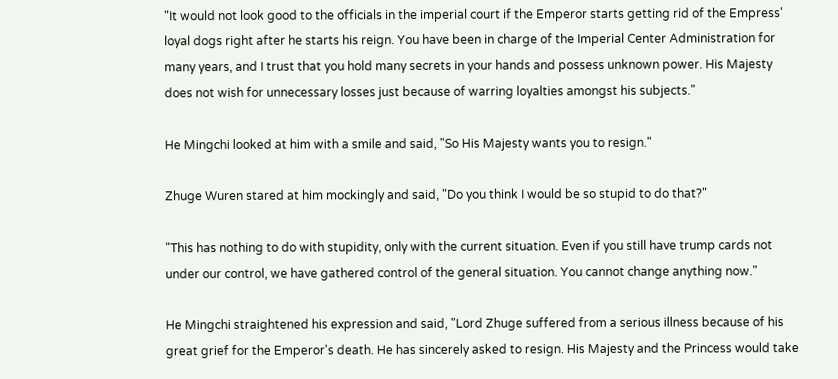"It would not look good to the officials in the imperial court if the Emperor starts getting rid of the Empress' loyal dogs right after he starts his reign. You have been in charge of the Imperial Center Administration for many years, and I trust that you hold many secrets in your hands and possess unknown power. His Majesty does not wish for unnecessary losses just because of warring loyalties amongst his subjects."

He Mingchi looked at him with a smile and said, "So His Majesty wants you to resign."

Zhuge Wuren stared at him mockingly and said, "Do you think I would be so stupid to do that?"

"This has nothing to do with stupidity, only with the current situation. Even if you still have trump cards not under our control, we have gathered control of the general situation. You cannot change anything now."

He Mingchi straightened his expression and said, "Lord Zhuge suffered from a serious illness because of his great grief for the Emperor's death. He has sincerely asked to resign. His Majesty and the Princess would take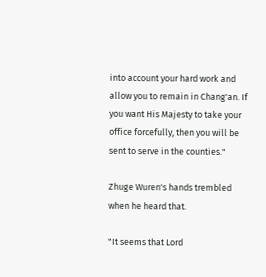into account your hard work and allow you to remain in Chang'an. If you want His Majesty to take your office forcefully, then you will be sent to serve in the counties."

Zhuge Wuren's hands trembled when he heard that.

"It seems that Lord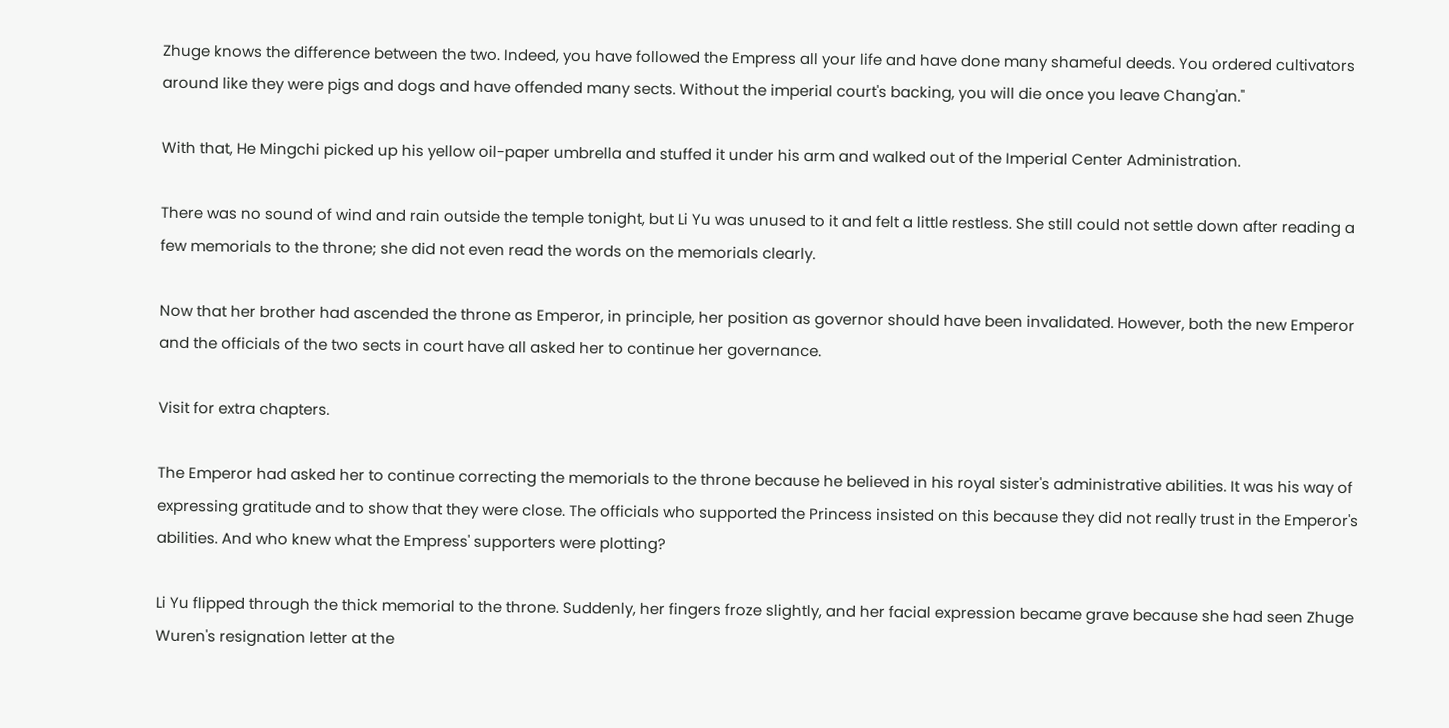Zhuge knows the difference between the two. Indeed, you have followed the Empress all your life and have done many shameful deeds. You ordered cultivators around like they were pigs and dogs and have offended many sects. Without the imperial court's backing, you will die once you leave Chang'an."

With that, He Mingchi picked up his yellow oil-paper umbrella and stuffed it under his arm and walked out of the Imperial Center Administration.

There was no sound of wind and rain outside the temple tonight, but Li Yu was unused to it and felt a little restless. She still could not settle down after reading a few memorials to the throne; she did not even read the words on the memorials clearly.

Now that her brother had ascended the throne as Emperor, in principle, her position as governor should have been invalidated. However, both the new Emperor and the officials of the two sects in court have all asked her to continue her governance.

Visit for extra chapters.

The Emperor had asked her to continue correcting the memorials to the throne because he believed in his royal sister's administrative abilities. It was his way of expressing gratitude and to show that they were close. The officials who supported the Princess insisted on this because they did not really trust in the Emperor's abilities. And who knew what the Empress' supporters were plotting?

Li Yu flipped through the thick memorial to the throne. Suddenly, her fingers froze slightly, and her facial expression became grave because she had seen Zhuge Wuren's resignation letter at the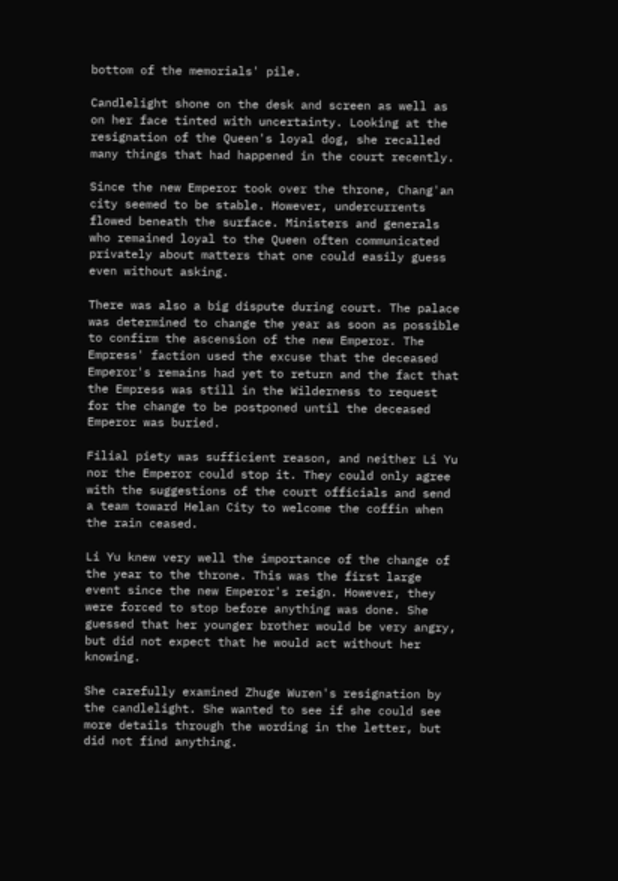bottom of the memorials' pile.

Candlelight shone on the desk and screen as well as on her face tinted with uncertainty. Looking at the resignation of the Queen's loyal dog, she recalled many things that had happened in the court recently.

Since the new Emperor took over the throne, Chang'an city seemed to be stable. However, undercurrents flowed beneath the surface. Ministers and generals who remained loyal to the Queen often communicated privately about matters that one could easily guess even without asking.

There was also a big dispute during court. The palace was determined to change the year as soon as possible to confirm the ascension of the new Emperor. The Empress' faction used the excuse that the deceased Emperor's remains had yet to return and the fact that the Empress was still in the Wilderness to request for the change to be postponed until the deceased Emperor was buried.

Filial piety was sufficient reason, and neither Li Yu nor the Emperor could stop it. They could only agree with the suggestions of the court officials and send a team toward Helan City to welcome the coffin when the rain ceased.

Li Yu knew very well the importance of the change of the year to the throne. This was the first large event since the new Emperor's reign. However, they were forced to stop before anything was done. She guessed that her younger brother would be very angry, but did not expect that he would act without her knowing.

She carefully examined Zhuge Wuren's resignation by the candlelight. She wanted to see if she could see more details through the wording in the letter, but did not find anything.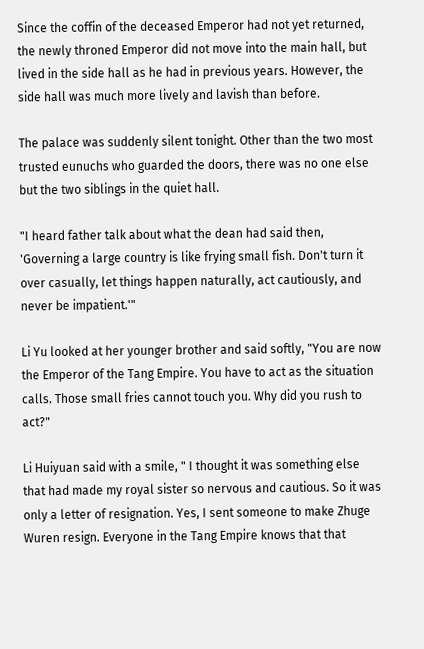Since the coffin of the deceased Emperor had not yet returned, the newly throned Emperor did not move into the main hall, but lived in the side hall as he had in previous years. However, the side hall was much more lively and lavish than before.

The palace was suddenly silent tonight. Other than the two most trusted eunuchs who guarded the doors, there was no one else but the two siblings in the quiet hall.

"I heard father talk about what the dean had said then, 'Governing a large country is like frying small fish. Don't turn it over casually, let things happen naturally, act cautiously, and never be impatient.'"

Li Yu looked at her younger brother and said softly, "You are now the Emperor of the Tang Empire. You have to act as the situation calls. Those small fries cannot touch you. Why did you rush to act?"

Li Huiyuan said with a smile, " I thought it was something else that had made my royal sister so nervous and cautious. So it was only a letter of resignation. Yes, I sent someone to make Zhuge Wuren resign. Everyone in the Tang Empire knows that that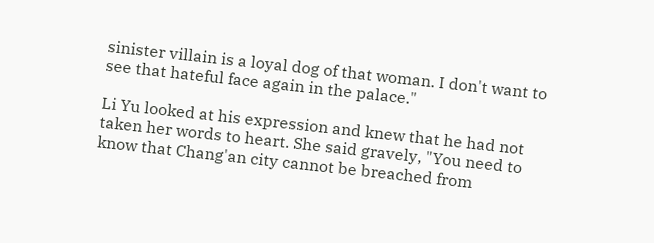sinister villain is a loyal dog of that woman. I don't want to see that hateful face again in the palace."

Li Yu looked at his expression and knew that he had not taken her words to heart. She said gravely, "You need to know that Chang'an city cannot be breached from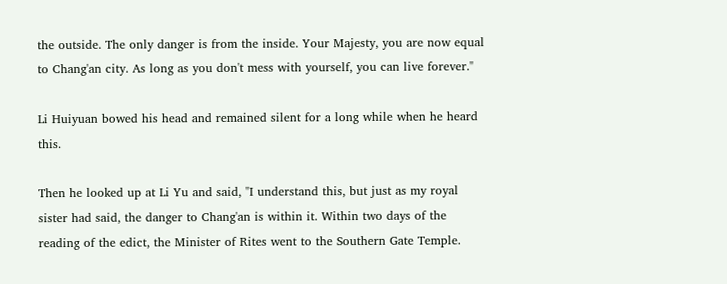the outside. The only danger is from the inside. Your Majesty, you are now equal to Chang'an city. As long as you don't mess with yourself, you can live forever."

Li Huiyuan bowed his head and remained silent for a long while when he heard this.

Then he looked up at Li Yu and said, "I understand this, but just as my royal sister had said, the danger to Chang'an is within it. Within two days of the reading of the edict, the Minister of Rites went to the Southern Gate Temple.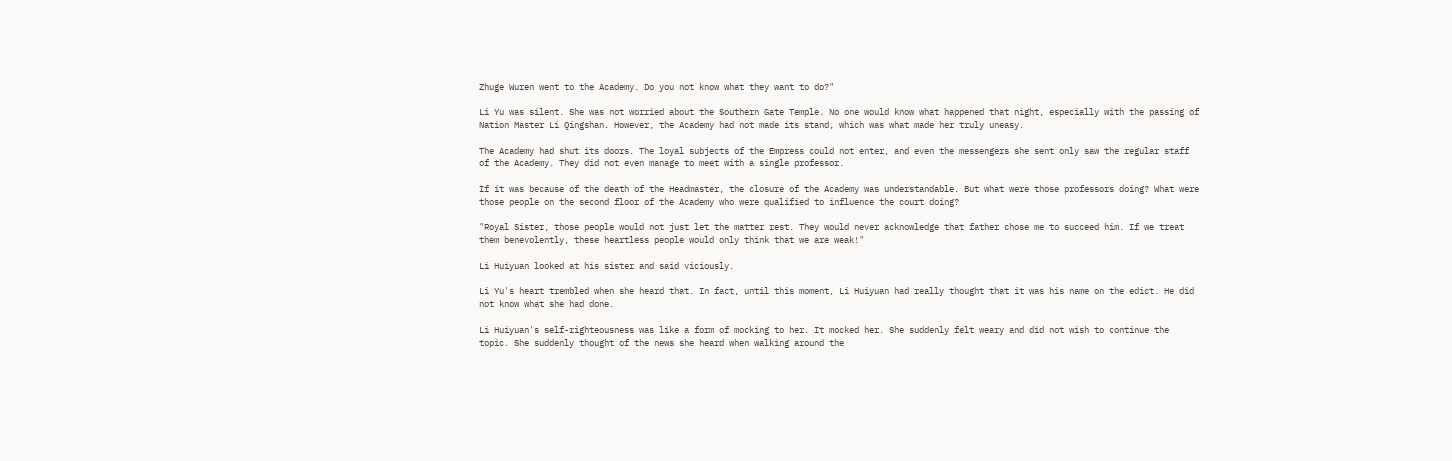Zhuge Wuren went to the Academy. Do you not know what they want to do?"

Li Yu was silent. She was not worried about the Southern Gate Temple. No one would know what happened that night, especially with the passing of Nation Master Li Qingshan. However, the Academy had not made its stand, which was what made her truly uneasy.

The Academy had shut its doors. The loyal subjects of the Empress could not enter, and even the messengers she sent only saw the regular staff of the Academy. They did not even manage to meet with a single professor.

If it was because of the death of the Headmaster, the closure of the Academy was understandable. But what were those professors doing? What were those people on the second floor of the Academy who were qualified to influence the court doing?

"Royal Sister, those people would not just let the matter rest. They would never acknowledge that father chose me to succeed him. If we treat them benevolently, these heartless people would only think that we are weak!"

Li Huiyuan looked at his sister and said viciously.

Li Yu's heart trembled when she heard that. In fact, until this moment, Li Huiyuan had really thought that it was his name on the edict. He did not know what she had done.

Li Huiyuan's self-righteousness was like a form of mocking to her. It mocked her. She suddenly felt weary and did not wish to continue the topic. She suddenly thought of the news she heard when walking around the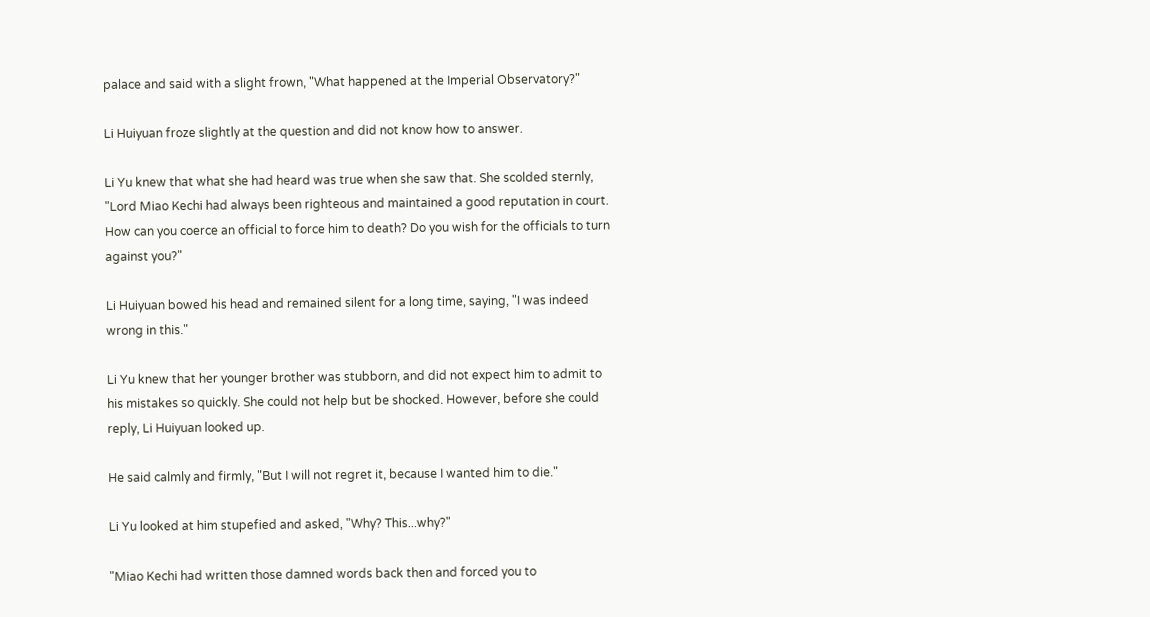palace and said with a slight frown, "What happened at the Imperial Observatory?"

Li Huiyuan froze slightly at the question and did not know how to answer.

Li Yu knew that what she had heard was true when she saw that. She scolded sternly, "Lord Miao Kechi had always been righteous and maintained a good reputation in court. How can you coerce an official to force him to death? Do you wish for the officials to turn against you?"

Li Huiyuan bowed his head and remained silent for a long time, saying, "I was indeed wrong in this."

Li Yu knew that her younger brother was stubborn, and did not expect him to admit to his mistakes so quickly. She could not help but be shocked. However, before she could reply, Li Huiyuan looked up.

He said calmly and firmly, "But I will not regret it, because I wanted him to die."

Li Yu looked at him stupefied and asked, "Why? This...why?"

"Miao Kechi had written those damned words back then and forced you to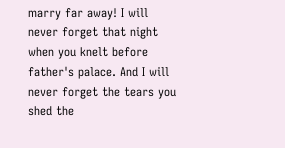marry far away! I will never forget that night when you knelt before father's palace. And I will never forget the tears you shed the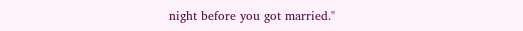night before you got married."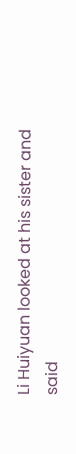Li Huiyuan looked at his sister and said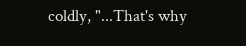coldly, "...That's why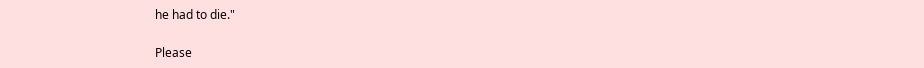he had to die."

Please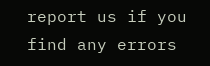report us if you find any errors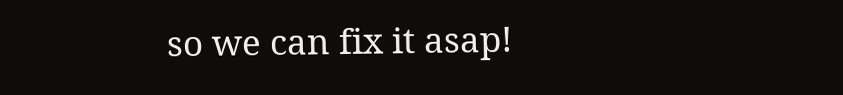so we can fix it asap!